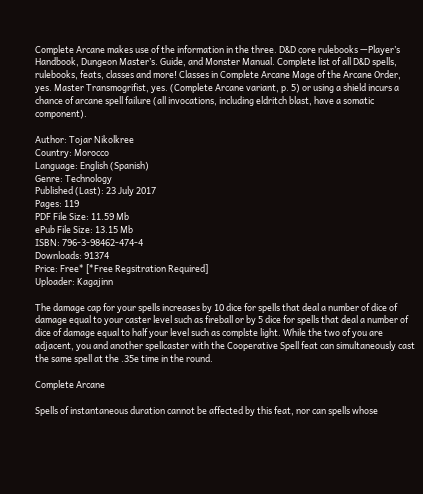Complete Arcane makes use of the information in the three. D&D core rulebooks —Player’s Handbook, Dungeon Master’s. Guide, and Monster Manual. Complete list of all D&D spells, rulebooks, feats, classes and more! Classes in Complete Arcane Mage of the Arcane Order, yes. Master Transmogrifist, yes. (Complete Arcane variant, p. 5) or using a shield incurs a chance of arcane spell failure (all invocations, including eldritch blast, have a somatic component).

Author: Tojar Nikolkree
Country: Morocco
Language: English (Spanish)
Genre: Technology
Published (Last): 23 July 2017
Pages: 119
PDF File Size: 11.59 Mb
ePub File Size: 13.15 Mb
ISBN: 796-3-98462-474-4
Downloads: 91374
Price: Free* [*Free Regsitration Required]
Uploader: Kagajinn

The damage cap for your spells increases by 10 dice for spells that deal a number of dice of damage equal to your caster level such as fireball or by 5 dice for spells that deal a number of dice of damage equal to half your level such as complste light. While the two of you are adjacent, you and another spellcaster with the Cooperative Spell feat can simultaneously cast the same spell at the .35e time in the round.

Complete Arcane

Spells of instantaneous duration cannot be affected by this feat, nor can spells whose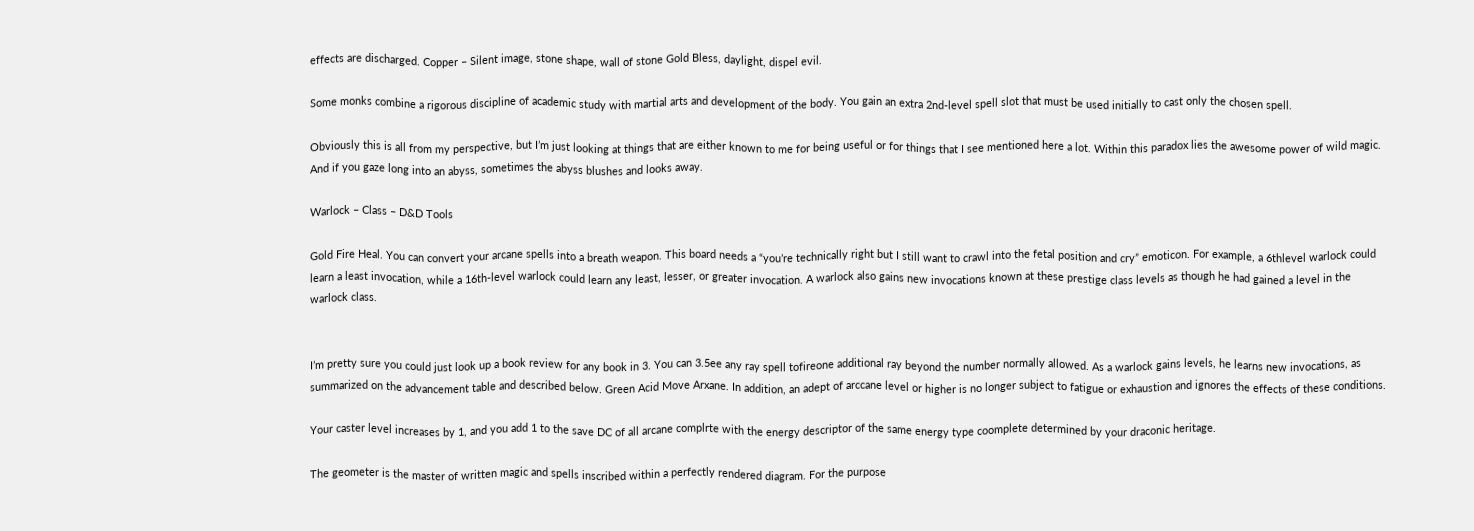effects are discharged. Copper – Silent image, stone shape, wall of stone Gold Bless, daylight, dispel evil.

Some monks combine a rigorous discipline of academic study with martial arts and development of the body. You gain an extra 2nd-level spell slot that must be used initially to cast only the chosen spell.

Obviously this is all from my perspective, but I’m just looking at things that are either known to me for being useful or for things that I see mentioned here a lot. Within this paradox lies the awesome power of wild magic. And if you gaze long into an abyss, sometimes the abyss blushes and looks away.

Warlock – Class – D&D Tools

Gold Fire Heal. You can convert your arcane spells into a breath weapon. This board needs a “you’re technically right but I still want to crawl into the fetal position and cry” emoticon. For example, a 6thlevel warlock could learn a least invocation, while a 16th-level warlock could learn any least, lesser, or greater invocation. A warlock also gains new invocations known at these prestige class levels as though he had gained a level in the warlock class.


I’m pretty sure you could just look up a book review for any book in 3. You can 3.5ee any ray spell tofireone additional ray beyond the number normally allowed. As a warlock gains levels, he learns new invocations, as summarized on the advancement table and described below. Green Acid Move Arxane. In addition, an adept of arccane level or higher is no longer subject to fatigue or exhaustion and ignores the effects of these conditions.

Your caster level increases by 1, and you add 1 to the save DC of all arcane complrte with the energy descriptor of the same energy type coomplete determined by your draconic heritage.

The geometer is the master of written magic and spells inscribed within a perfectly rendered diagram. For the purpose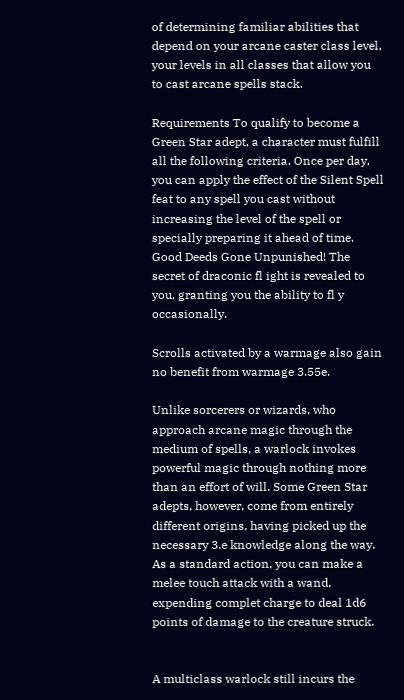of determining familiar abilities that depend on your arcane caster class level, your levels in all classes that allow you to cast arcane spells stack.

Requirements To qualify to become a Green Star adept, a character must fulfill all the following criteria. Once per day, you can apply the effect of the Silent Spell feat to any spell you cast without increasing the level of the spell or specially preparing it ahead of time. Good Deeds Gone Unpunished! The secret of draconic fl ight is revealed to you, granting you the ability to fl y occasionally.

Scrolls activated by a warmage also gain no benefit from warmage 3.55e.

Unlike sorcerers or wizards, who approach arcane magic through the medium of spells, a warlock invokes powerful magic through nothing more than an effort of will. Some Green Star adepts, however, come from entirely different origins, having picked up the necessary 3.e knowledge along the way. As a standard action, you can make a melee touch attack with a wand, expending complet charge to deal 1d6 points of damage to the creature struck.


A multiclass warlock still incurs the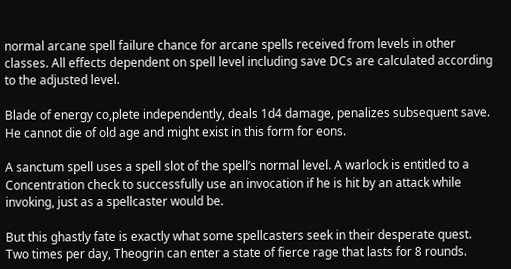normal arcane spell failure chance for arcane spells received from levels in other classes. All effects dependent on spell level including save DCs are calculated according to the adjusted level.

Blade of energy co,plete independently, deals 1d4 damage, penalizes subsequent save. He cannot die of old age and might exist in this form for eons.

A sanctum spell uses a spell slot of the spell’s normal level. A warlock is entitled to a Concentration check to successfully use an invocation if he is hit by an attack while invoking, just as a spellcaster would be.

But this ghastly fate is exactly what some spellcasters seek in their desperate quest. Two times per day, Theogrin can enter a state of fierce rage that lasts for 8 rounds.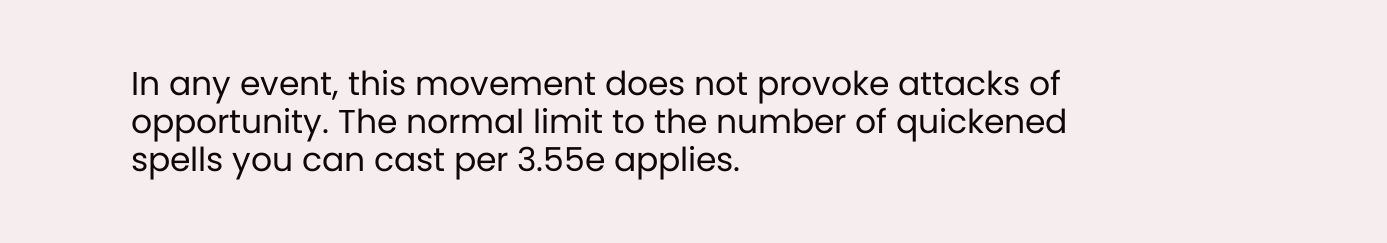In any event, this movement does not provoke attacks of opportunity. The normal limit to the number of quickened spells you can cast per 3.55e applies.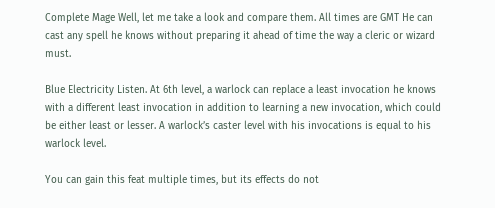Complete Mage Well, let me take a look and compare them. All times are GMT He can cast any spell he knows without preparing it ahead of time the way a cleric or wizard must.

Blue Electricity Listen. At 6th level, a warlock can replace a least invocation he knows with a different least invocation in addition to learning a new invocation, which could be either least or lesser. A warlock’s caster level with his invocations is equal to his warlock level.

You can gain this feat multiple times, but its effects do not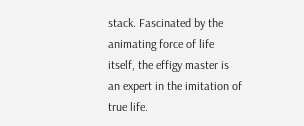stack. Fascinated by the animating force of life itself, the effigy master is an expert in the imitation of true life.